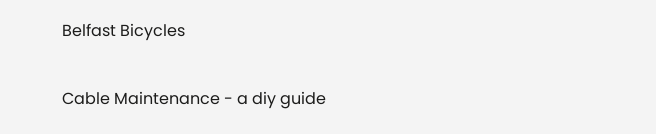Belfast Bicycles

Cable Maintenance - a diy guide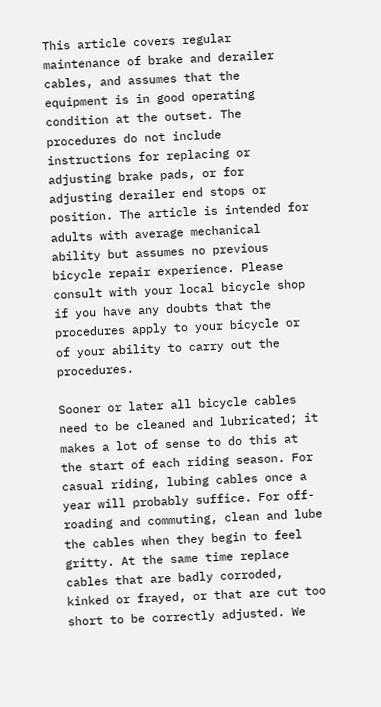This article covers regular maintenance of brake and derailer cables, and assumes that the equipment is in good operating condition at the outset. The procedures do not include instructions for replacing or adjusting brake pads, or for adjusting derailer end stops or position. The article is intended for adults with average mechanical ability but assumes no previous bicycle repair experience. Please consult with your local bicycle shop if you have any doubts that the procedures apply to your bicycle or of your ability to carry out the procedures.

Sooner or later all bicycle cables need to be cleaned and lubricated; it makes a lot of sense to do this at the start of each riding season. For casual riding, lubing cables once a year will probably suffice. For off-roading and commuting, clean and lube the cables when they begin to feel gritty. At the same time replace cables that are badly corroded, kinked or frayed, or that are cut too short to be correctly adjusted. We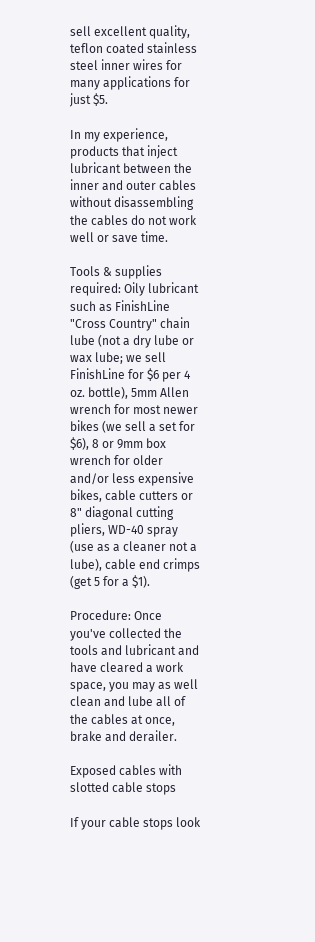sell excellent quality, teflon coated stainless steel inner wires for many applications for just $5.

In my experience, products that inject lubricant between the inner and outer cables without disassembling the cables do not work well or save time.

Tools & supplies required: Oily lubricant such as FinishLine "Cross Country" chain lube (not a dry lube or wax lube; we sell FinishLine for $6 per 4 oz. bottle), 5mm Allen wrench for most newer bikes (we sell a set for $6), 8 or 9mm box wrench for older and/or less expensive bikes, cable cutters or 8" diagonal cutting pliers, WD-40 spray (use as a cleaner not a lube), cable end crimps (get 5 for a $1).

Procedure: Once you've collected the tools and lubricant and have cleared a work space, you may as well clean and lube all of the cables at once, brake and derailer.

Exposed cables with slotted cable stops

If your cable stops look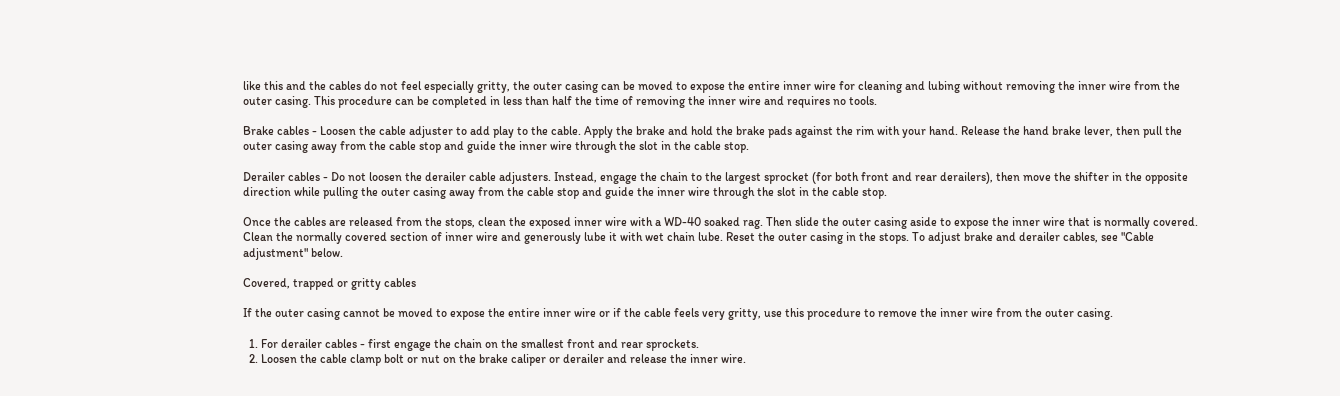like this and the cables do not feel especially gritty, the outer casing can be moved to expose the entire inner wire for cleaning and lubing without removing the inner wire from the outer casing. This procedure can be completed in less than half the time of removing the inner wire and requires no tools.

Brake cables - Loosen the cable adjuster to add play to the cable. Apply the brake and hold the brake pads against the rim with your hand. Release the hand brake lever, then pull the outer casing away from the cable stop and guide the inner wire through the slot in the cable stop.

Derailer cables - Do not loosen the derailer cable adjusters. Instead, engage the chain to the largest sprocket (for both front and rear derailers), then move the shifter in the opposite direction while pulling the outer casing away from the cable stop and guide the inner wire through the slot in the cable stop.

Once the cables are released from the stops, clean the exposed inner wire with a WD-40 soaked rag. Then slide the outer casing aside to expose the inner wire that is normally covered. Clean the normally covered section of inner wire and generously lube it with wet chain lube. Reset the outer casing in the stops. To adjust brake and derailer cables, see "Cable adjustment" below.

Covered, trapped or gritty cables

If the outer casing cannot be moved to expose the entire inner wire or if the cable feels very gritty, use this procedure to remove the inner wire from the outer casing.

  1. For derailer cables - first engage the chain on the smallest front and rear sprockets.
  2. Loosen the cable clamp bolt or nut on the brake caliper or derailer and release the inner wire.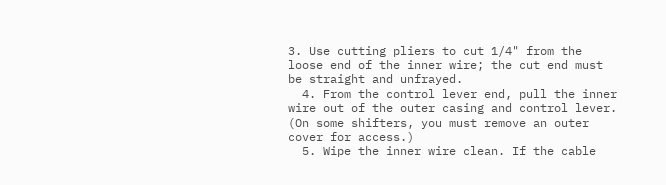3. Use cutting pliers to cut 1/4" from the loose end of the inner wire; the cut end must be straight and unfrayed.
  4. From the control lever end, pull the inner wire out of the outer casing and control lever. (On some shifters, you must remove an outer cover for access.)
  5. Wipe the inner wire clean. If the cable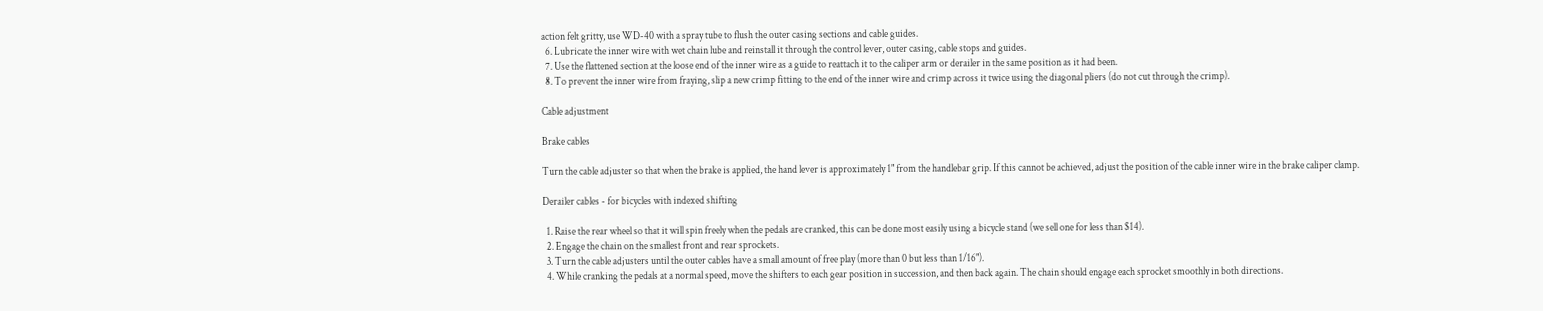action felt gritty, use WD-40 with a spray tube to flush the outer casing sections and cable guides.
  6. Lubricate the inner wire with wet chain lube and reinstall it through the control lever, outer casing, cable stops and guides.
  7. Use the flattened section at the loose end of the inner wire as a guide to reattach it to the caliper arm or derailer in the same position as it had been.
  8. To prevent the inner wire from fraying, slip a new crimp fitting to the end of the inner wire and crimp across it twice using the diagonal pliers (do not cut through the crimp).

Cable adjustment

Brake cables

Turn the cable adjuster so that when the brake is applied, the hand lever is approximately 1" from the handlebar grip. If this cannot be achieved, adjust the position of the cable inner wire in the brake caliper clamp.

Derailer cables - for bicycles with indexed shifting

  1. Raise the rear wheel so that it will spin freely when the pedals are cranked, this can be done most easily using a bicycle stand (we sell one for less than $14).
  2. Engage the chain on the smallest front and rear sprockets.
  3. Turn the cable adjusters until the outer cables have a small amount of free play (more than 0 but less than 1/16").
  4. While cranking the pedals at a normal speed, move the shifters to each gear position in succession, and then back again. The chain should engage each sprocket smoothly in both directions.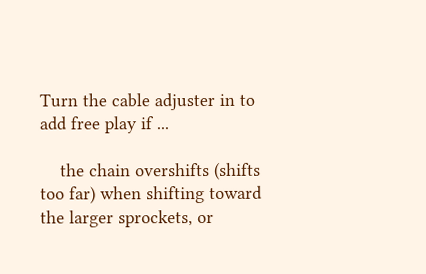Turn the cable adjuster in to add free play if ...

    the chain overshifts (shifts too far) when shifting toward the larger sprockets, or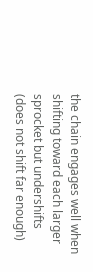the chain engages well when shifting toward each larger sprocket but undershifts (does not shift far enough)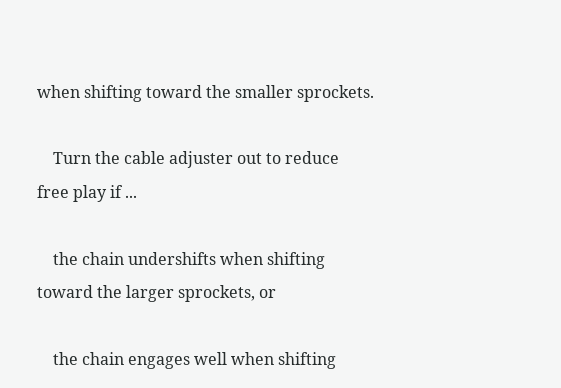when shifting toward the smaller sprockets.

    Turn the cable adjuster out to reduce free play if ...

    the chain undershifts when shifting toward the larger sprockets, or

    the chain engages well when shifting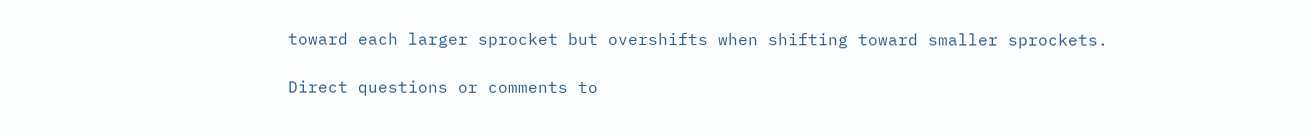toward each larger sprocket but overshifts when shifting toward smaller sprockets.

Direct questions or comments to